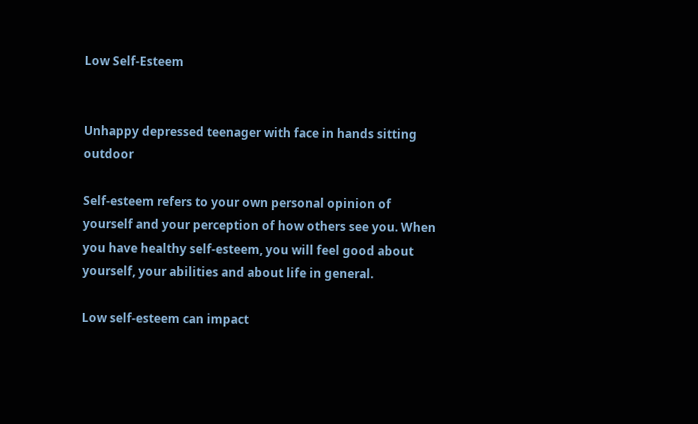Low Self-Esteem


Unhappy depressed teenager with face in hands sitting outdoor

Self-esteem refers to your own personal opinion of yourself and your perception of how others see you. When you have healthy self-esteem, you will feel good about yourself, your abilities and about life in general.

Low self-esteem can impact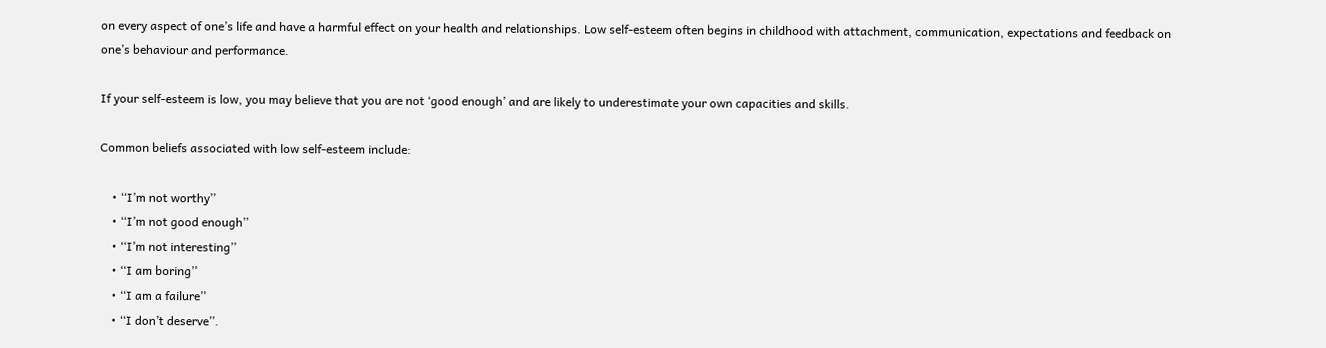on every aspect of one’s life and have a harmful effect on your health and relationships. Low self-esteem often begins in childhood with attachment, communication, expectations and feedback on one’s behaviour and performance.

If your self-esteem is low, you may believe that you are not ‘good enough’ and are likely to underestimate your own capacities and skills.

Common beliefs associated with low self-esteem include:

    • ‘‘I’m not worthy’’
    • ‘‘I’m not good enough’’
    • ‘‘I’m not interesting’’
    • ‘‘I am boring’’
    • ‘‘I am a failure’’
    • ‘‘I don’t deserve’’.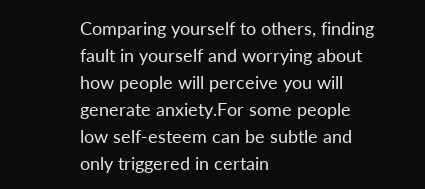Comparing yourself to others, finding fault in yourself and worrying about how people will perceive you will generate anxiety.For some people low self-esteem can be subtle and only triggered in certain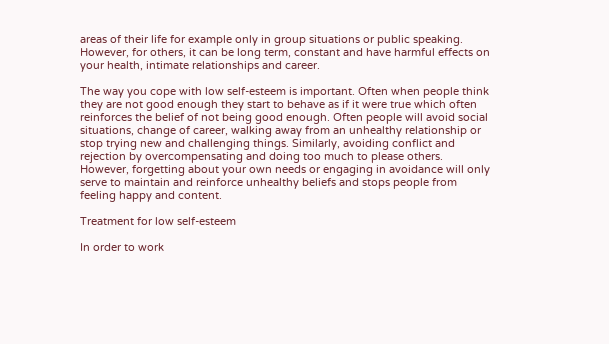areas of their life for example only in group situations or public speaking. However, for others, it can be long term, constant and have harmful effects on your health, intimate relationships and career.

The way you cope with low self-esteem is important. Often when people think they are not good enough they start to behave as if it were true which often reinforces the belief of not being good enough. Often people will avoid social situations, change of career, walking away from an unhealthy relationship or stop trying new and challenging things. Similarly, avoiding conflict and rejection by overcompensating and doing too much to please others. However, forgetting about your own needs or engaging in avoidance will only serve to maintain and reinforce unhealthy beliefs and stops people from feeling happy and content.

Treatment for low self-esteem

In order to work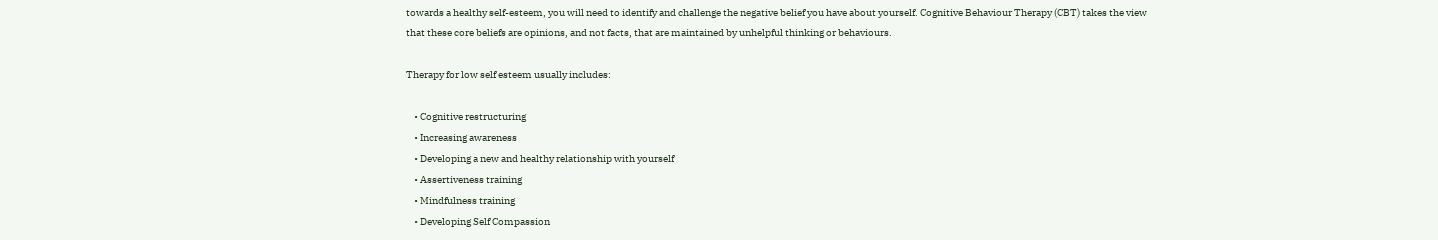towards a healthy self-esteem, you will need to identify and challenge the negative belief you have about yourself. Cognitive Behaviour Therapy (CBT) takes the view that these core beliefs are opinions, and not facts, that are maintained by unhelpful thinking or behaviours.

Therapy for low self esteem usually includes:

    • Cognitive restructuring
    • Increasing awareness
    • Developing a new and healthy relationship with yourself
    • Assertiveness training
    • Mindfulness training
    • Developing Self Compassion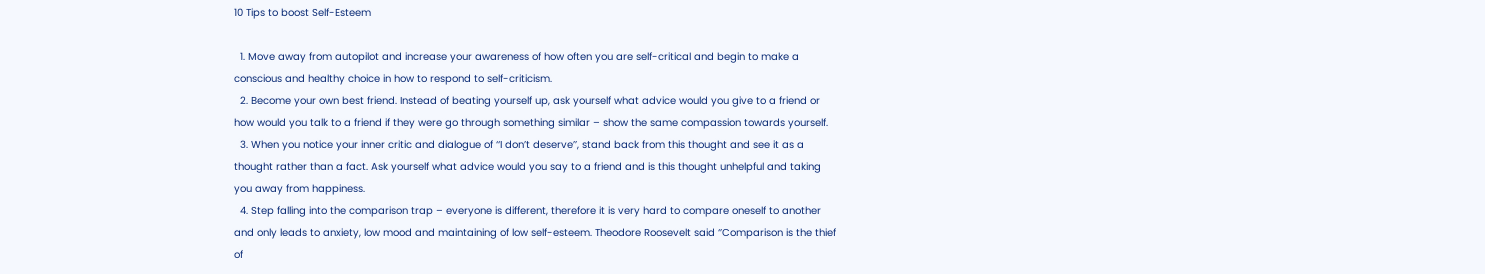10 Tips to boost Self-Esteem

  1. Move away from autopilot and increase your awareness of how often you are self-critical and begin to make a conscious and healthy choice in how to respond to self-criticism.
  2. Become your own best friend. Instead of beating yourself up, ask yourself what advice would you give to a friend or how would you talk to a friend if they were go through something similar – show the same compassion towards yourself.
  3. When you notice your inner critic and dialogue of ‘‘I don’t deserve’’, stand back from this thought and see it as a thought rather than a fact. Ask yourself what advice would you say to a friend and is this thought unhelpful and taking you away from happiness.
  4. Step falling into the comparison trap – everyone is different, therefore it is very hard to compare oneself to another and only leads to anxiety, low mood and maintaining of low self-esteem. Theodore Roosevelt said ‘’Comparison is the thief of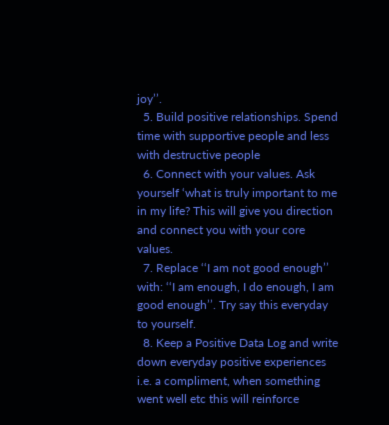joy’’.
  5. Build positive relationships. Spend time with supportive people and less with destructive people
  6. Connect with your values. Ask yourself ‘what is truly important to me in my life? This will give you direction and connect you with your core values.
  7. Replace ‘‘I am not good enough’’ with: ‘‘I am enough, I do enough, I am good enough’’. Try say this everyday to yourself.
  8. Keep a Positive Data Log and write down everyday positive experiences i.e. a compliment, when something went well etc this will reinforce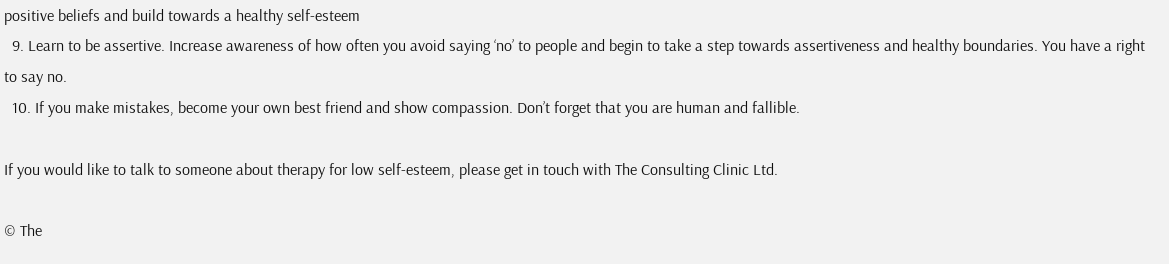positive beliefs and build towards a healthy self-esteem
  9. Learn to be assertive. Increase awareness of how often you avoid saying ‘no’ to people and begin to take a step towards assertiveness and healthy boundaries. You have a right to say no.
  10. If you make mistakes, become your own best friend and show compassion. Don’t forget that you are human and fallible.

If you would like to talk to someone about therapy for low self-esteem, please get in touch with The Consulting Clinic Ltd.

© The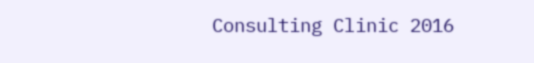Consulting Clinic 2016